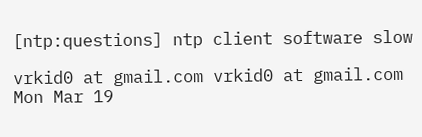[ntp:questions] ntp client software slow

vrkid0 at gmail.com vrkid0 at gmail.com
Mon Mar 19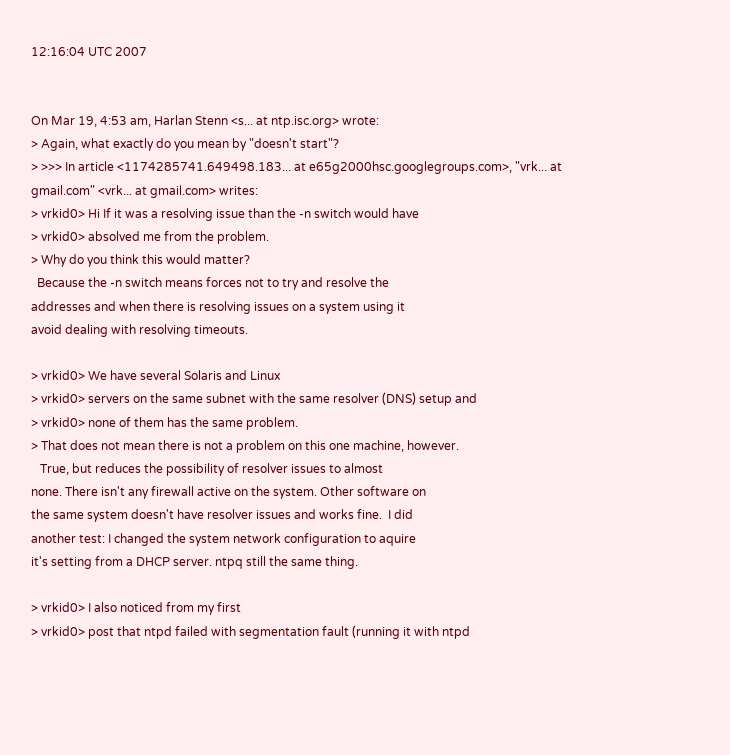12:16:04 UTC 2007


On Mar 19, 4:53 am, Harlan Stenn <s... at ntp.isc.org> wrote:
> Again, what exactly do you mean by "doesn't start"?
> >>> In article <1174285741.649498.183... at e65g2000hsc.googlegroups.com>, "vrk... at gmail.com" <vrk... at gmail.com> writes:
> vrkid0> Hi If it was a resolving issue than the -n switch would have
> vrkid0> absolved me from the problem.
> Why do you think this would matter?
  Because the -n switch means forces not to try and resolve the
addresses and when there is resolving issues on a system using it
avoid dealing with resolving timeouts.

> vrkid0> We have several Solaris and Linux
> vrkid0> servers on the same subnet with the same resolver (DNS) setup and
> vrkid0> none of them has the same problem.
> That does not mean there is not a problem on this one machine, however.
   True, but reduces the possibility of resolver issues to almost
none. There isn't any firewall active on the system. Other software on
the same system doesn't have resolver issues and works fine.  I did
another test: I changed the system network configuration to aquire
it's setting from a DHCP server. ntpq still the same thing.

> vrkid0> I also noticed from my first
> vrkid0> post that ntpd failed with segmentation fault (running it with ntpd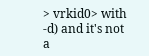> vrkid0> with -d) and it's not a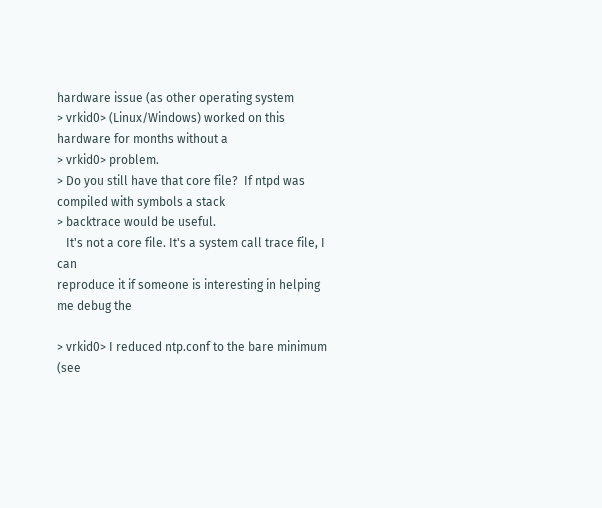hardware issue (as other operating system
> vrkid0> (Linux/Windows) worked on this hardware for months without a
> vrkid0> problem.
> Do you still have that core file?  If ntpd was compiled with symbols a stack
> backtrace would be useful.
   It's not a core file. It's a system call trace file, I can
reproduce it if someone is interesting in helping me debug the

> vrkid0> I reduced ntp.conf to the bare minimum (see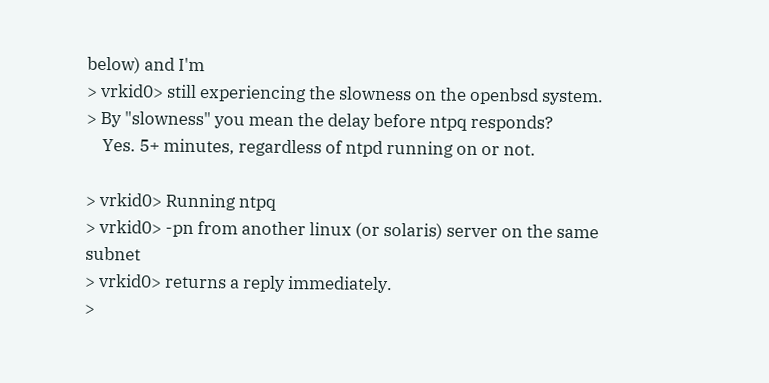below) and I'm
> vrkid0> still experiencing the slowness on the openbsd system.
> By "slowness" you mean the delay before ntpq responds?
    Yes. 5+ minutes, regardless of ntpd running on or not.

> vrkid0> Running ntpq
> vrkid0> -pn from another linux (or solaris) server on the same subnet
> vrkid0> returns a reply immediately.
>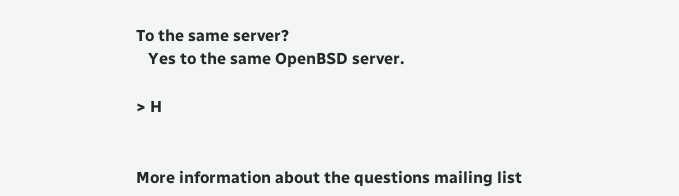To the same server?
   Yes to the same OpenBSD server.

> H


More information about the questions mailing list